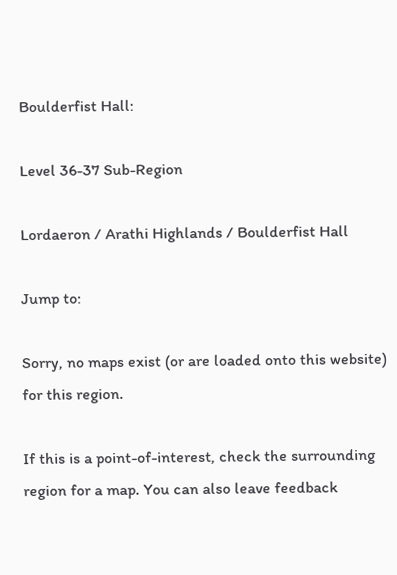Boulderfist Hall:

Level 36-37 Sub-Region

Lordaeron / Arathi Highlands / Boulderfist Hall

Jump to:

Sorry, no maps exist (or are loaded onto this website) for this region.

If this is a point-of-interest, check the surrounding region for a map. You can also leave feedback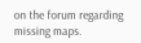on the forum regarding missing maps.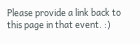Please provide a link back to this page in that event. :)